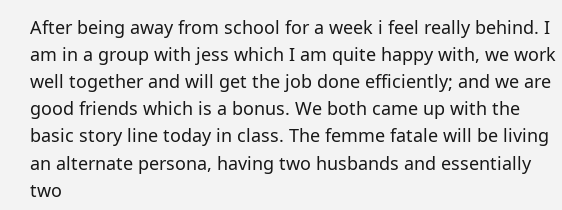After being away from school for a week i feel really behind. I am in a group with jess which I am quite happy with, we work well together and will get the job done efficiently; and we are good friends which is a bonus. We both came up with the basic story line today in class. The femme fatale will be living an alternate persona, having two husbands and essentially two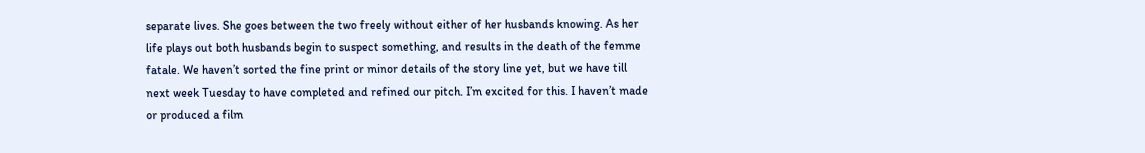separate lives. She goes between the two freely without either of her husbands knowing. As her life plays out both husbands begin to suspect something, and results in the death of the femme fatale. We haven’t sorted the fine print or minor details of the story line yet, but we have till next week Tuesday to have completed and refined our pitch. I’m excited for this. I haven’t made or produced a film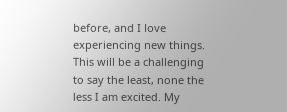before, and I love experiencing new things. This will be a challenging to say the least, none the less I am excited. My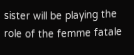sister will be playing the role of the femme fatale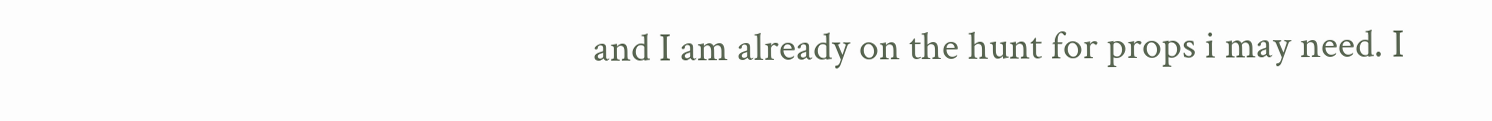and I am already on the hunt for props i may need. I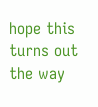hope this turns out the way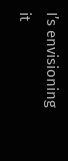I’s envisioning it